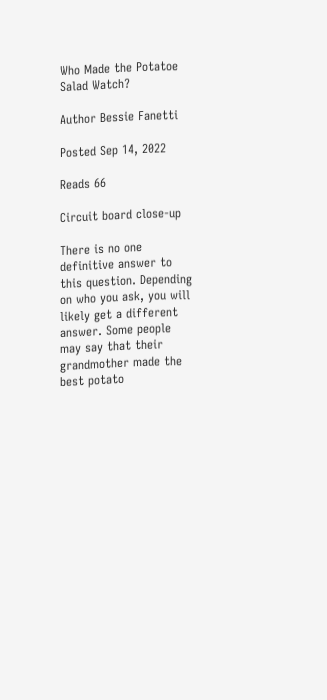Who Made the Potatoe Salad Watch?

Author Bessie Fanetti

Posted Sep 14, 2022

Reads 66

Circuit board close-up

There is no one definitive answer to this question. Depending on who you ask, you will likely get a different answer. Some people may say that their grandmother made the best potato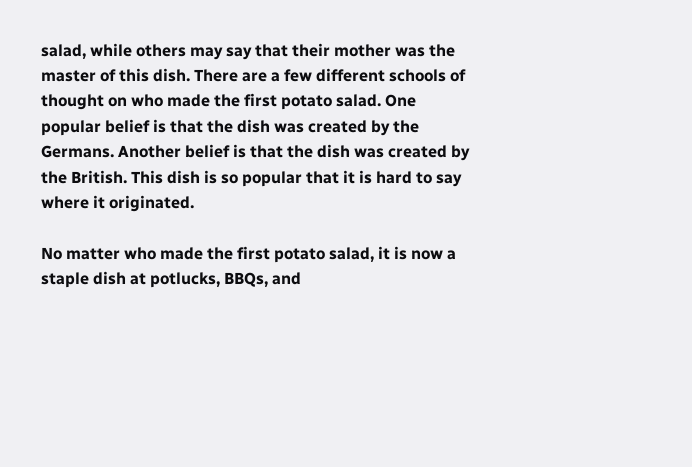salad, while others may say that their mother was the master of this dish. There are a few different schools of thought on who made the first potato salad. One popular belief is that the dish was created by the Germans. Another belief is that the dish was created by the British. This dish is so popular that it is hard to say where it originated.

No matter who made the first potato salad, it is now a staple dish at potlucks, BBQs, and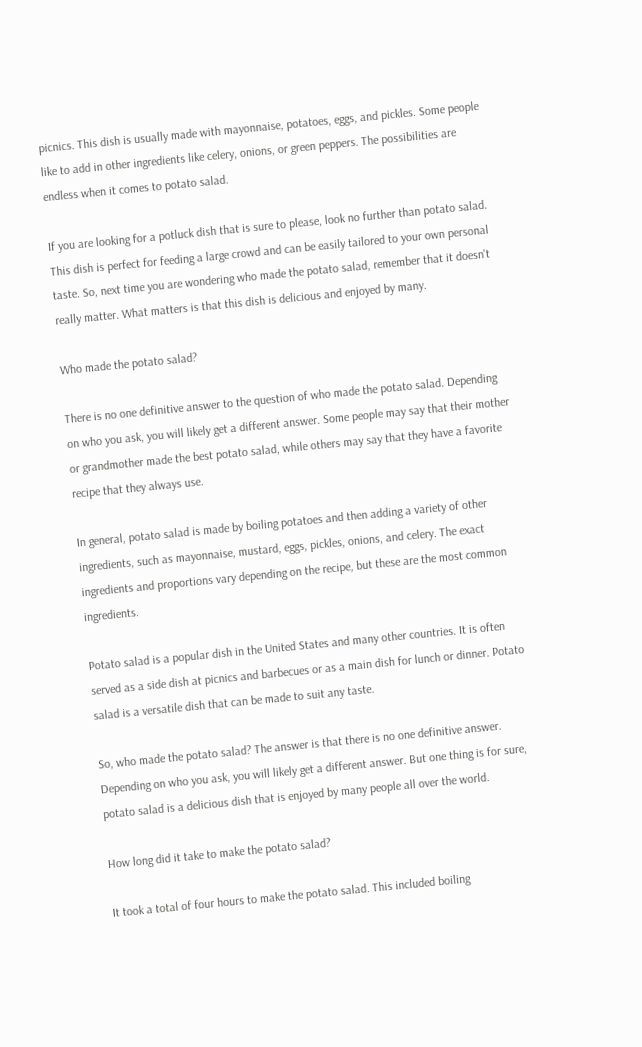picnics. This dish is usually made with mayonnaise, potatoes, eggs, and pickles. Some people like to add in other ingredients like celery, onions, or green peppers. The possibilities are endless when it comes to potato salad.

If you are looking for a potluck dish that is sure to please, look no further than potato salad. This dish is perfect for feeding a large crowd and can be easily tailored to your own personal taste. So, next time you are wondering who made the potato salad, remember that it doesn't really matter. What matters is that this dish is delicious and enjoyed by many.

Who made the potato salad?

There is no one definitive answer to the question of who made the potato salad. Depending on who you ask, you will likely get a different answer. Some people may say that their mother or grandmother made the best potato salad, while others may say that they have a favorite recipe that they always use.

In general, potato salad is made by boiling potatoes and then adding a variety of other ingredients, such as mayonnaise, mustard, eggs, pickles, onions, and celery. The exact ingredients and proportions vary depending on the recipe, but these are the most common ingredients.

Potato salad is a popular dish in the United States and many other countries. It is often served as a side dish at picnics and barbecues or as a main dish for lunch or dinner. Potato salad is a versatile dish that can be made to suit any taste.

So, who made the potato salad? The answer is that there is no one definitive answer. Depending on who you ask, you will likely get a different answer. But one thing is for sure, potato salad is a delicious dish that is enjoyed by many people all over the world.

How long did it take to make the potato salad?

It took a total of four hours to make the potato salad. This included boiling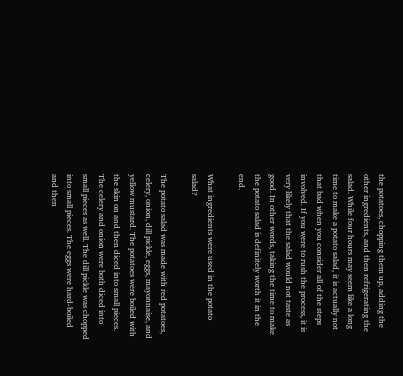the potatoes, chopping them up, adding the other ingredients, and then refrigerating the salad. While four hours may seem like a long time to make a potato salad, it is actually not that bad when you consider all of the steps involved. If you were to rush the process, it is very likely that the salad would not taste as good. In other words, taking the time to make the potato salad is definitely worth it in the end.

What ingredients were used in the potato salad?

The potato salad was made with red potatoes, celery, onion, dill pickle, eggs, mayonnaise, and yellow mustard. The potatoes were boiled with the skin on and then diced into small pieces. The celery and onion were both diced into small pieces as well. The dill pickle was chopped into small pieces. The eggs were hard-boiled and then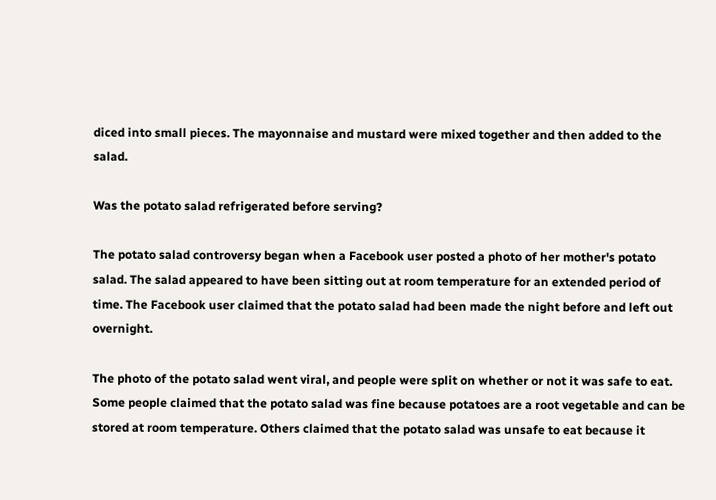diced into small pieces. The mayonnaise and mustard were mixed together and then added to the salad.

Was the potato salad refrigerated before serving?

The potato salad controversy began when a Facebook user posted a photo of her mother's potato salad. The salad appeared to have been sitting out at room temperature for an extended period of time. The Facebook user claimed that the potato salad had been made the night before and left out overnight.

The photo of the potato salad went viral, and people were split on whether or not it was safe to eat. Some people claimed that the potato salad was fine because potatoes are a root vegetable and can be stored at room temperature. Others claimed that the potato salad was unsafe to eat because it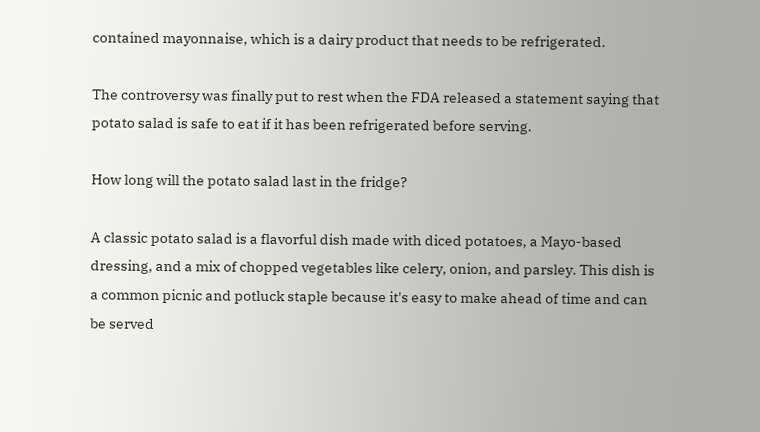contained mayonnaise, which is a dairy product that needs to be refrigerated.

The controversy was finally put to rest when the FDA released a statement saying that potato salad is safe to eat if it has been refrigerated before serving.

How long will the potato salad last in the fridge?

A classic potato salad is a flavorful dish made with diced potatoes, a Mayo-based dressing, and a mix of chopped vegetables like celery, onion, and parsley. This dish is a common picnic and potluck staple because it's easy to make ahead of time and can be served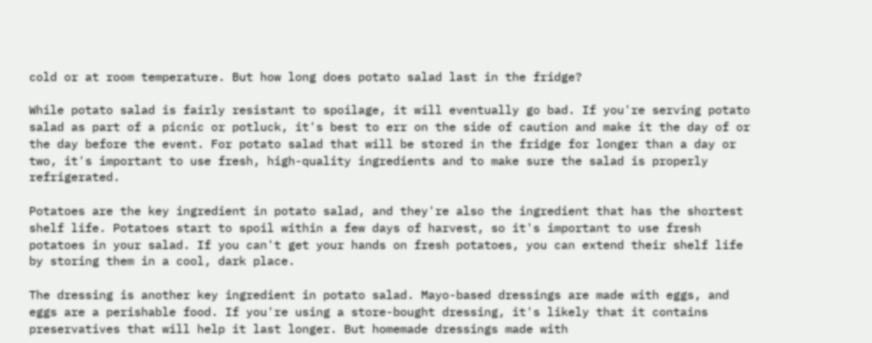cold or at room temperature. But how long does potato salad last in the fridge?

While potato salad is fairly resistant to spoilage, it will eventually go bad. If you're serving potato salad as part of a picnic or potluck, it's best to err on the side of caution and make it the day of or the day before the event. For potato salad that will be stored in the fridge for longer than a day or two, it's important to use fresh, high-quality ingredients and to make sure the salad is properly refrigerated.

Potatoes are the key ingredient in potato salad, and they're also the ingredient that has the shortest shelf life. Potatoes start to spoil within a few days of harvest, so it's important to use fresh potatoes in your salad. If you can't get your hands on fresh potatoes, you can extend their shelf life by storing them in a cool, dark place.

The dressing is another key ingredient in potato salad. Mayo-based dressings are made with eggs, and eggs are a perishable food. If you're using a store-bought dressing, it's likely that it contains preservatives that will help it last longer. But homemade dressings made with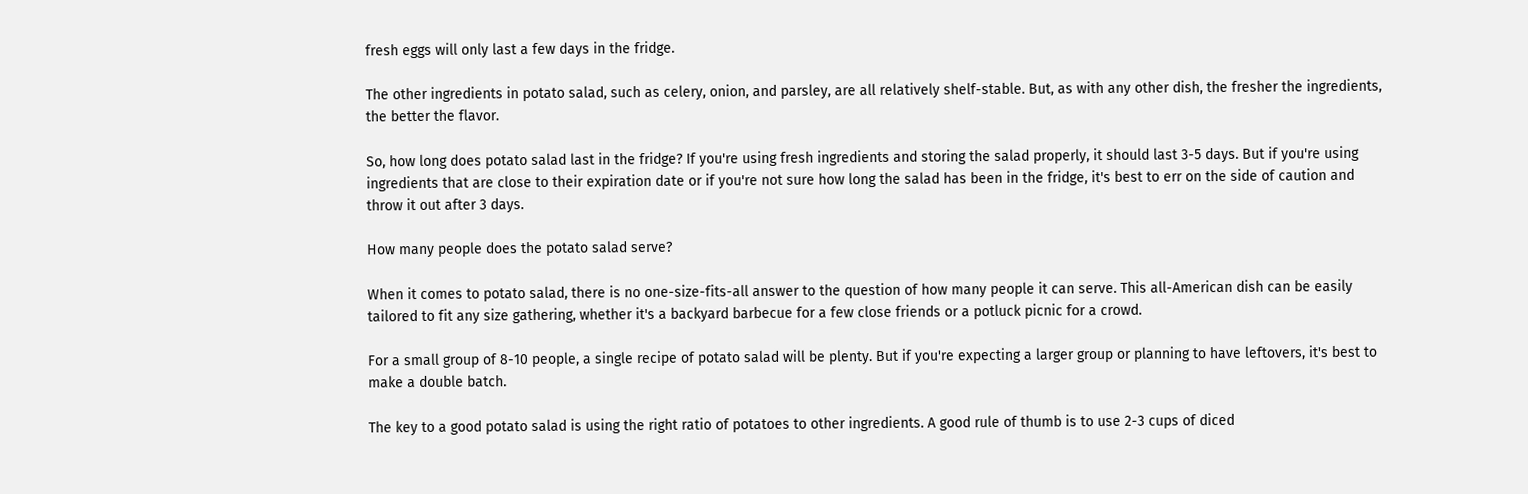fresh eggs will only last a few days in the fridge.

The other ingredients in potato salad, such as celery, onion, and parsley, are all relatively shelf-stable. But, as with any other dish, the fresher the ingredients, the better the flavor.

So, how long does potato salad last in the fridge? If you're using fresh ingredients and storing the salad properly, it should last 3-5 days. But if you're using ingredients that are close to their expiration date or if you're not sure how long the salad has been in the fridge, it's best to err on the side of caution and throw it out after 3 days.

How many people does the potato salad serve?

When it comes to potato salad, there is no one-size-fits-all answer to the question of how many people it can serve. This all-American dish can be easily tailored to fit any size gathering, whether it's a backyard barbecue for a few close friends or a potluck picnic for a crowd.

For a small group of 8-10 people, a single recipe of potato salad will be plenty. But if you're expecting a larger group or planning to have leftovers, it's best to make a double batch.

The key to a good potato salad is using the right ratio of potatoes to other ingredients. A good rule of thumb is to use 2-3 cups of diced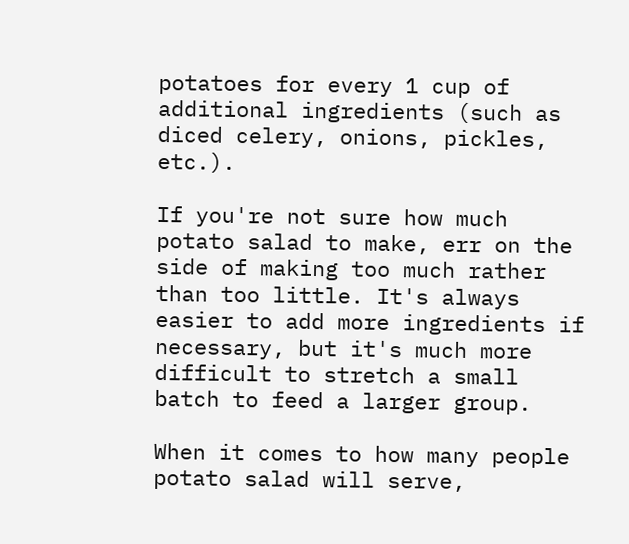potatoes for every 1 cup of additional ingredients (such as diced celery, onions, pickles, etc.).

If you're not sure how much potato salad to make, err on the side of making too much rather than too little. It's always easier to add more ingredients if necessary, but it's much more difficult to stretch a small batch to feed a larger group.

When it comes to how many people potato salad will serve,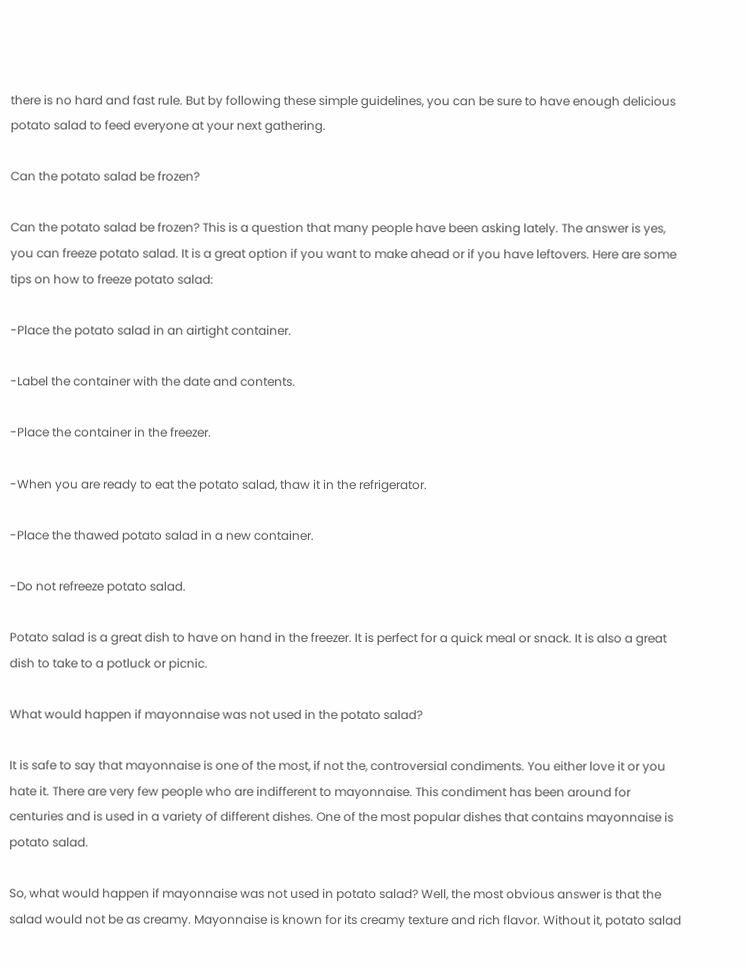there is no hard and fast rule. But by following these simple guidelines, you can be sure to have enough delicious potato salad to feed everyone at your next gathering.

Can the potato salad be frozen?

Can the potato salad be frozen? This is a question that many people have been asking lately. The answer is yes, you can freeze potato salad. It is a great option if you want to make ahead or if you have leftovers. Here are some tips on how to freeze potato salad:

-Place the potato salad in an airtight container.

-Label the container with the date and contents.

-Place the container in the freezer.

-When you are ready to eat the potato salad, thaw it in the refrigerator.

-Place the thawed potato salad in a new container.

-Do not refreeze potato salad.

Potato salad is a great dish to have on hand in the freezer. It is perfect for a quick meal or snack. It is also a great dish to take to a potluck or picnic.

What would happen if mayonnaise was not used in the potato salad?

It is safe to say that mayonnaise is one of the most, if not the, controversial condiments. You either love it or you hate it. There are very few people who are indifferent to mayonnaise. This condiment has been around for centuries and is used in a variety of different dishes. One of the most popular dishes that contains mayonnaise is potato salad.

So, what would happen if mayonnaise was not used in potato salad? Well, the most obvious answer is that the salad would not be as creamy. Mayonnaise is known for its creamy texture and rich flavor. Without it, potato salad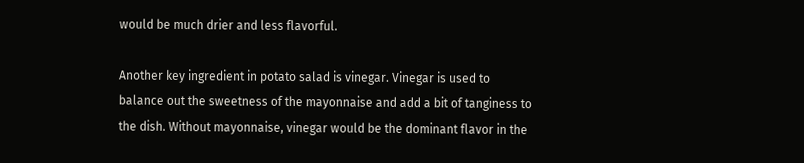would be much drier and less flavorful.

Another key ingredient in potato salad is vinegar. Vinegar is used to balance out the sweetness of the mayonnaise and add a bit of tanginess to the dish. Without mayonnaise, vinegar would be the dominant flavor in the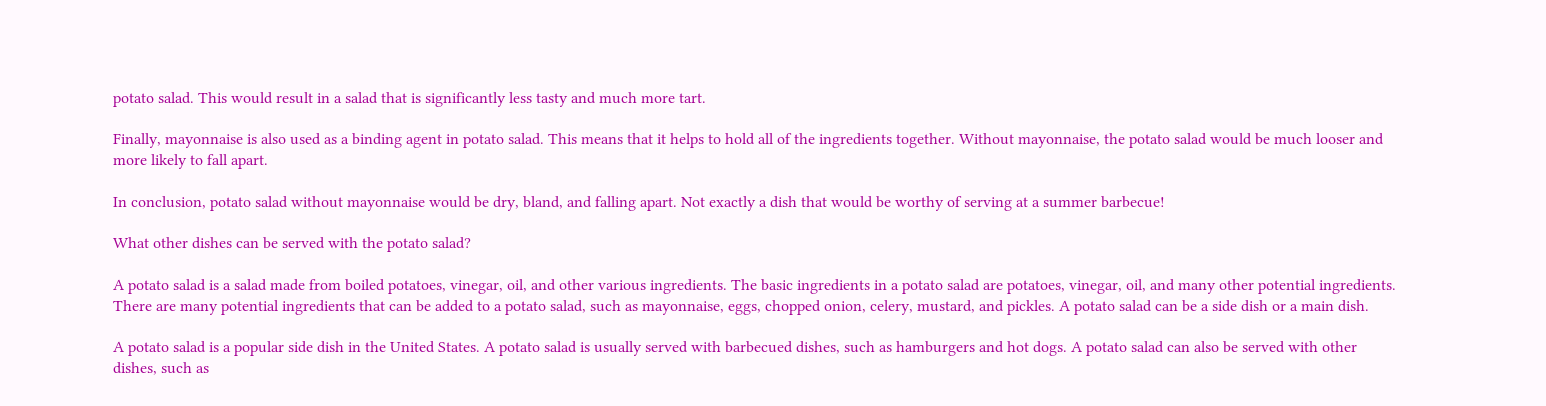potato salad. This would result in a salad that is significantly less tasty and much more tart.

Finally, mayonnaise is also used as a binding agent in potato salad. This means that it helps to hold all of the ingredients together. Without mayonnaise, the potato salad would be much looser and more likely to fall apart.

In conclusion, potato salad without mayonnaise would be dry, bland, and falling apart. Not exactly a dish that would be worthy of serving at a summer barbecue!

What other dishes can be served with the potato salad?

A potato salad is a salad made from boiled potatoes, vinegar, oil, and other various ingredients. The basic ingredients in a potato salad are potatoes, vinegar, oil, and many other potential ingredients. There are many potential ingredients that can be added to a potato salad, such as mayonnaise, eggs, chopped onion, celery, mustard, and pickles. A potato salad can be a side dish or a main dish.

A potato salad is a popular side dish in the United States. A potato salad is usually served with barbecued dishes, such as hamburgers and hot dogs. A potato salad can also be served with other dishes, such as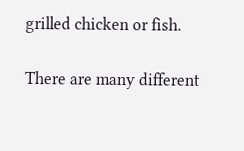grilled chicken or fish.

There are many different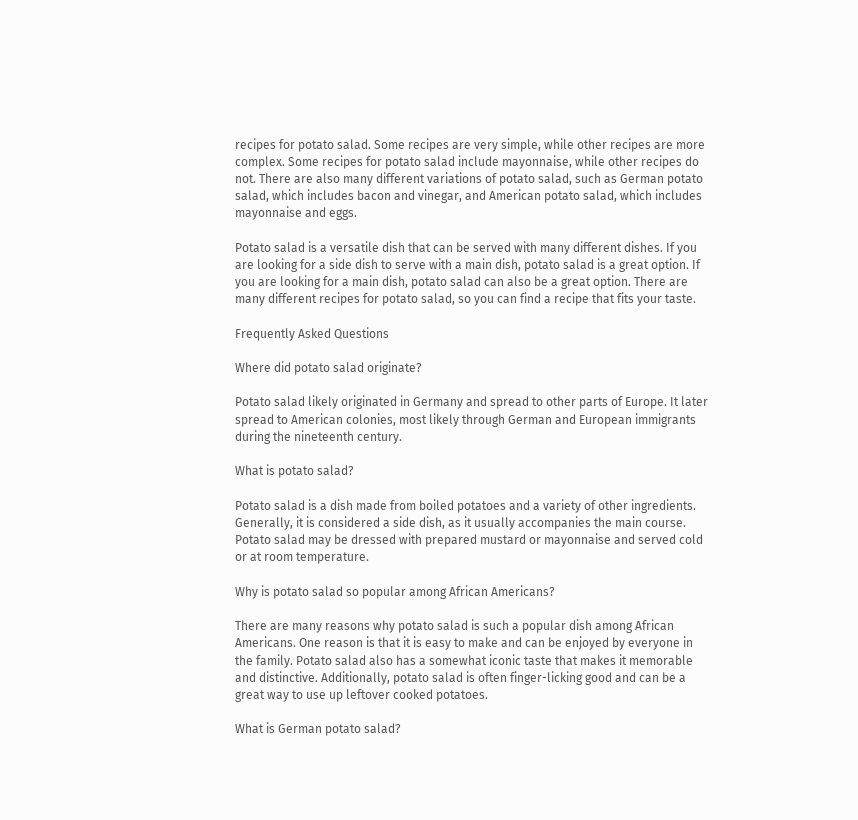recipes for potato salad. Some recipes are very simple, while other recipes are more complex. Some recipes for potato salad include mayonnaise, while other recipes do not. There are also many different variations of potato salad, such as German potato salad, which includes bacon and vinegar, and American potato salad, which includes mayonnaise and eggs.

Potato salad is a versatile dish that can be served with many different dishes. If you are looking for a side dish to serve with a main dish, potato salad is a great option. If you are looking for a main dish, potato salad can also be a great option. There are many different recipes for potato salad, so you can find a recipe that fits your taste.

Frequently Asked Questions

Where did potato salad originate?

Potato salad likely originated in Germany and spread to other parts of Europe. It later spread to American colonies, most likely through German and European immigrants during the nineteenth century.

What is potato salad?

Potato salad is a dish made from boiled potatoes and a variety of other ingredients. Generally, it is considered a side dish, as it usually accompanies the main course. Potato salad may be dressed with prepared mustard or mayonnaise and served cold or at room temperature.

Why is potato salad so popular among African Americans?

There are many reasons why potato salad is such a popular dish among African Americans. One reason is that it is easy to make and can be enjoyed by everyone in the family. Potato salad also has a somewhat iconic taste that makes it memorable and distinctive. Additionally, potato salad is often finger-licking good and can be a great way to use up leftover cooked potatoes.

What is German potato salad?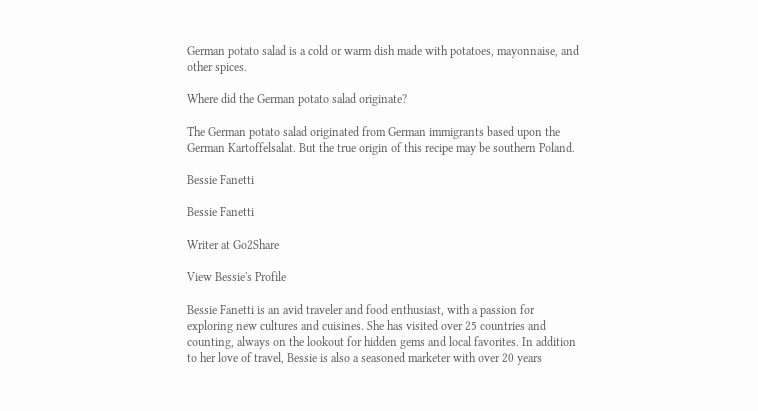German potato salad is a cold or warm dish made with potatoes, mayonnaise, and other spices.

Where did the German potato salad originate?

The German potato salad originated from German immigrants based upon the German Kartoffelsalat. But the true origin of this recipe may be southern Poland.

Bessie Fanetti

Bessie Fanetti

Writer at Go2Share

View Bessie's Profile

Bessie Fanetti is an avid traveler and food enthusiast, with a passion for exploring new cultures and cuisines. She has visited over 25 countries and counting, always on the lookout for hidden gems and local favorites. In addition to her love of travel, Bessie is also a seasoned marketer with over 20 years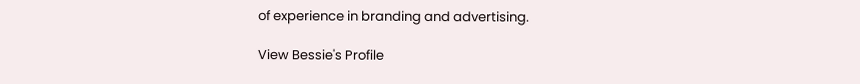of experience in branding and advertising.

View Bessie's Profile